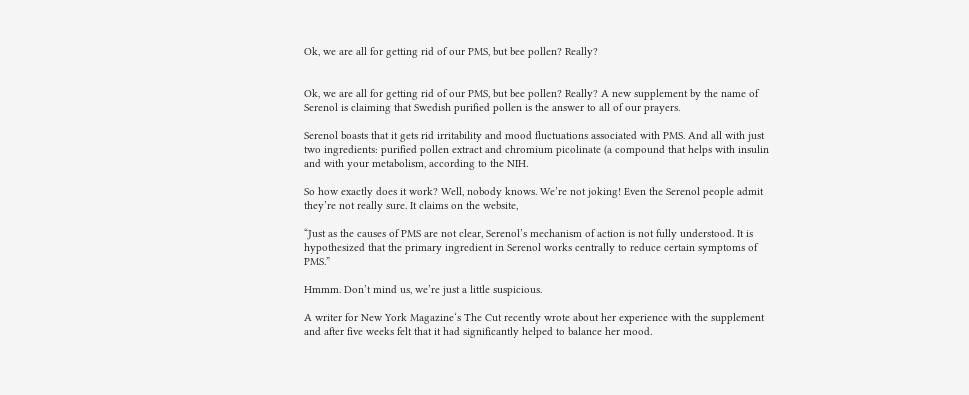Ok, we are all for getting rid of our PMS, but bee pollen? Really?


Ok, we are all for getting rid of our PMS, but bee pollen? Really? A new supplement by the name of Serenol is claiming that Swedish purified pollen is the answer to all of our prayers.

Serenol boasts that it gets rid irritability and mood fluctuations associated with PMS. And all with just two ingredients: purified pollen extract and chromium picolinate (a compound that helps with insulin and with your metabolism, according to the NIH.

So how exactly does it work? Well, nobody knows. We’re not joking! Even the Serenol people admit they’re not really sure. It claims on the website,

“Just as the causes of PMS are not clear, Serenol’s mechanism of action is not fully understood. It is hypothesized that the primary ingredient in Serenol works centrally to reduce certain symptoms of PMS.”

Hmmm. Don’t mind us, we’re just a little suspicious.

A writer for New York Magazine‘s The Cut recently wrote about her experience with the supplement and after five weeks felt that it had significantly helped to balance her mood.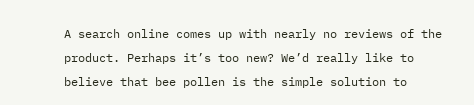A search online comes up with nearly no reviews of the product. Perhaps it’s too new? We’d really like to believe that bee pollen is the simple solution to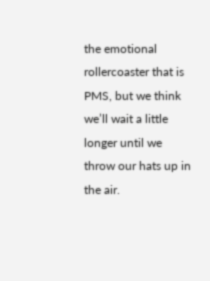the emotional rollercoaster that is PMS, but we think we’ll wait a little longer until we throw our hats up in the air.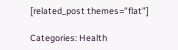[related_post themes=”flat”]

Categories: Health